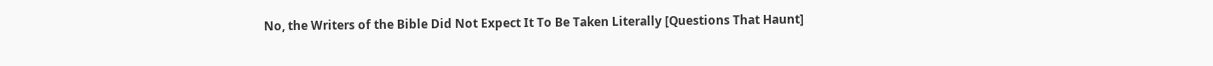No, the Writers of the Bible Did Not Expect It To Be Taken Literally [Questions That Haunt]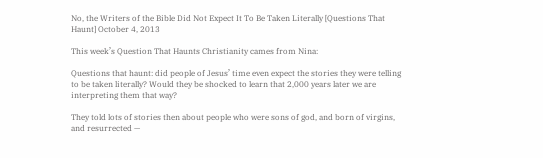No, the Writers of the Bible Did Not Expect It To Be Taken Literally [Questions That Haunt] October 4, 2013

This week’s Question That Haunts Christianity cames from Nina:

Questions that haunt: did people of Jesus’ time even expect the stories they were telling to be taken literally? Would they be shocked to learn that 2,000 years later we are interpreting them that way?

They told lots of stories then about people who were sons of god, and born of virgins, and resurrected —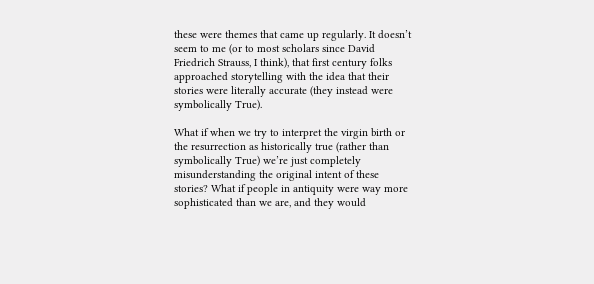these were themes that came up regularly. It doesn’t seem to me (or to most scholars since David Friedrich Strauss, I think), that first century folks approached storytelling with the idea that their stories were literally accurate (they instead were symbolically True).

What if when we try to interpret the virgin birth or the resurrection as historically true (rather than symbolically True) we’re just completely misunderstanding the original intent of these stories? What if people in antiquity were way more sophisticated than we are, and they would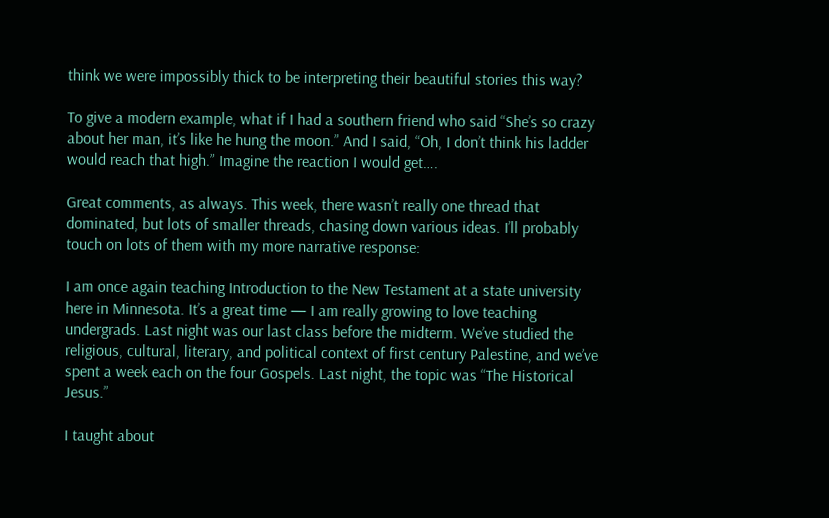think we were impossibly thick to be interpreting their beautiful stories this way?

To give a modern example, what if I had a southern friend who said “She’s so crazy about her man, it’s like he hung the moon.” And I said, “Oh, I don’t think his ladder would reach that high.” Imagine the reaction I would get….

Great comments, as always. This week, there wasn’t really one thread that dominated, but lots of smaller threads, chasing down various ideas. I’ll probably touch on lots of them with my more narrative response:

I am once again teaching Introduction to the New Testament at a state university here in Minnesota. It’s a great time — I am really growing to love teaching undergrads. Last night was our last class before the midterm. We’ve studied the religious, cultural, literary, and political context of first century Palestine, and we’ve spent a week each on the four Gospels. Last night, the topic was “The Historical Jesus.”

I taught about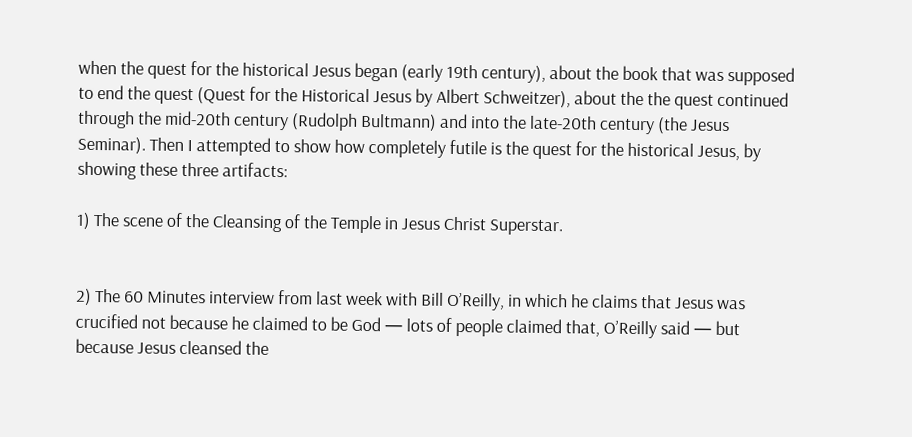when the quest for the historical Jesus began (early 19th century), about the book that was supposed to end the quest (Quest for the Historical Jesus by Albert Schweitzer), about the the quest continued through the mid-20th century (Rudolph Bultmann) and into the late-20th century (the Jesus Seminar). Then I attempted to show how completely futile is the quest for the historical Jesus, by showing these three artifacts:

1) The scene of the Cleansing of the Temple in Jesus Christ Superstar.


2) The 60 Minutes interview from last week with Bill O’Reilly, in which he claims that Jesus was crucified not because he claimed to be God — lots of people claimed that, O’Reilly said — but because Jesus cleansed the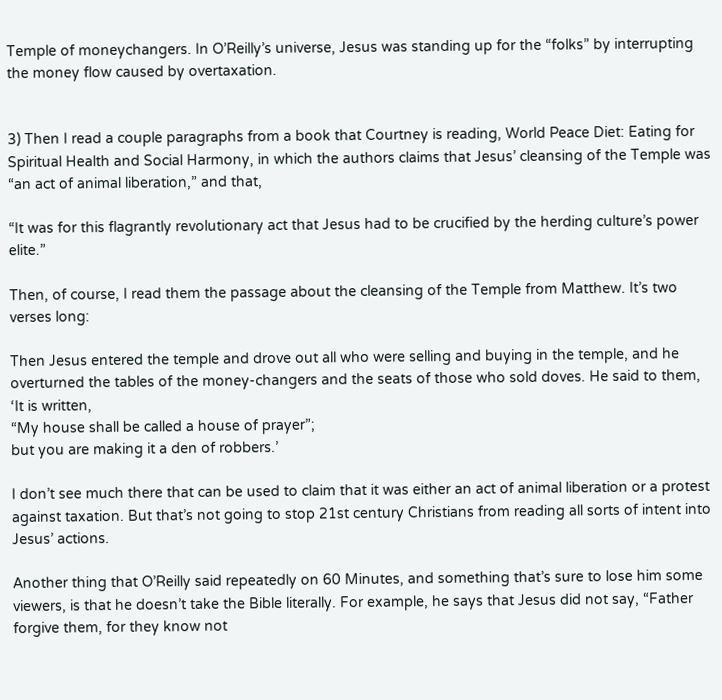Temple of moneychangers. In O’Reilly’s universe, Jesus was standing up for the “folks” by interrupting the money flow caused by overtaxation.


3) Then I read a couple paragraphs from a book that Courtney is reading, World Peace Diet: Eating for Spiritual Health and Social Harmony, in which the authors claims that Jesus’ cleansing of the Temple was “an act of animal liberation,” and that,

“It was for this flagrantly revolutionary act that Jesus had to be crucified by the herding culture’s power elite.”

Then, of course, I read them the passage about the cleansing of the Temple from Matthew. It’s two verses long:

Then Jesus entered the temple and drove out all who were selling and buying in the temple, and he overturned the tables of the money-changers and the seats of those who sold doves. He said to them, ‘It is written,
“My house shall be called a house of prayer”;
but you are making it a den of robbers.’

I don’t see much there that can be used to claim that it was either an act of animal liberation or a protest against taxation. But that’s not going to stop 21st century Christians from reading all sorts of intent into Jesus’ actions.

Another thing that O’Reilly said repeatedly on 60 Minutes, and something that’s sure to lose him some viewers, is that he doesn’t take the Bible literally. For example, he says that Jesus did not say, “Father forgive them, for they know not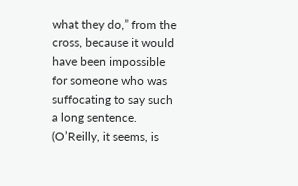what they do,” from the cross, because it would have been impossible for someone who was suffocating to say such a long sentence. (O’Reilly, it seems, is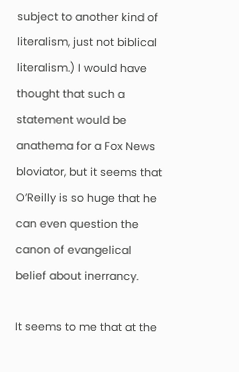subject to another kind of literalism, just not biblical literalism.) I would have thought that such a statement would be anathema for a Fox News bloviator, but it seems that O’Reilly is so huge that he can even question the canon of evangelical belief about inerrancy.

It seems to me that at the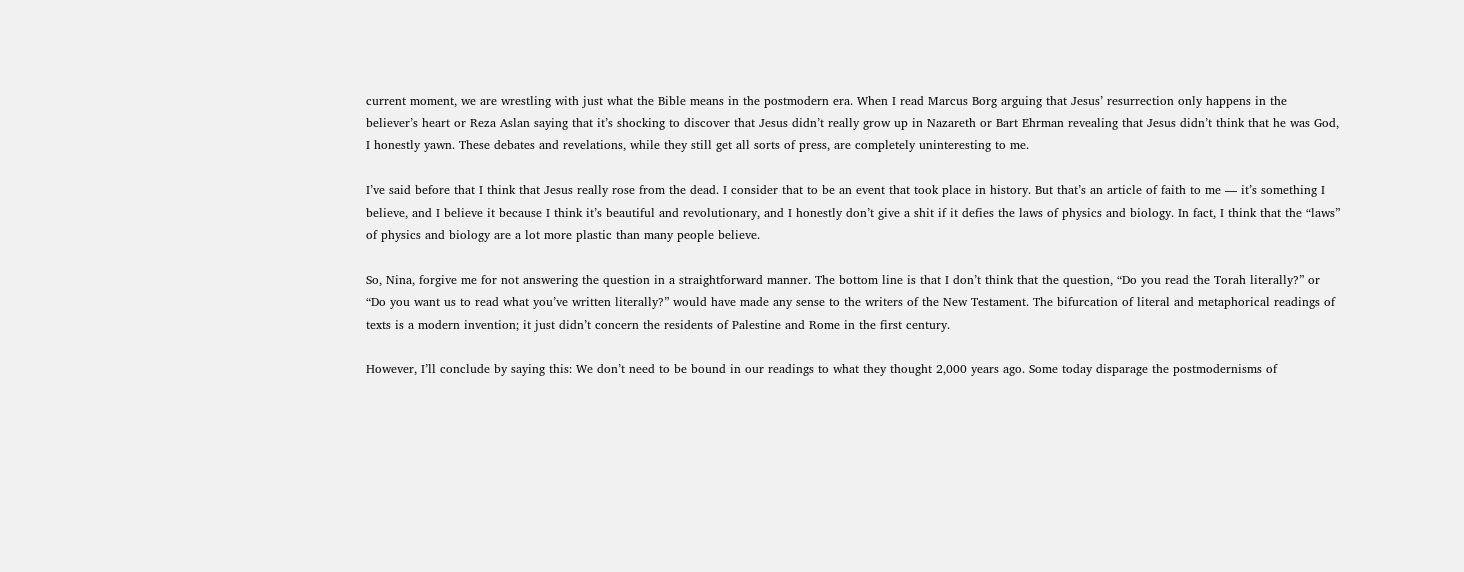current moment, we are wrestling with just what the Bible means in the postmodern era. When I read Marcus Borg arguing that Jesus’ resurrection only happens in the believer’s heart or Reza Aslan saying that it’s shocking to discover that Jesus didn’t really grow up in Nazareth or Bart Ehrman revealing that Jesus didn’t think that he was God, I honestly yawn. These debates and revelations, while they still get all sorts of press, are completely uninteresting to me.

I’ve said before that I think that Jesus really rose from the dead. I consider that to be an event that took place in history. But that’s an article of faith to me — it’s something I believe, and I believe it because I think it’s beautiful and revolutionary, and I honestly don’t give a shit if it defies the laws of physics and biology. In fact, I think that the “laws” of physics and biology are a lot more plastic than many people believe.

So, Nina, forgive me for not answering the question in a straightforward manner. The bottom line is that I don’t think that the question, “Do you read the Torah literally?” or “Do you want us to read what you’ve written literally?” would have made any sense to the writers of the New Testament. The bifurcation of literal and metaphorical readings of texts is a modern invention; it just didn’t concern the residents of Palestine and Rome in the first century.

However, I’ll conclude by saying this: We don’t need to be bound in our readings to what they thought 2,000 years ago. Some today disparage the postmodernisms of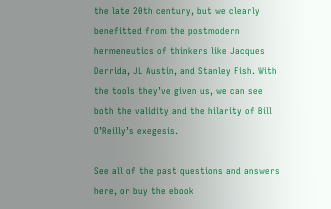the late 20th century, but we clearly benefitted from the postmodern hermeneutics of thinkers like Jacques Derrida, JL Austin, and Stanley Fish. With the tools they’ve given us, we can see both the validity and the hilarity of Bill O’Reilly’s exegesis.

See all of the past questions and answers here, or buy the ebook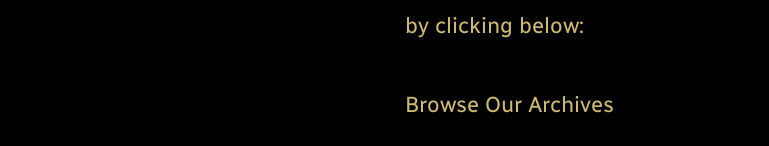by clicking below:

Browse Our Archives